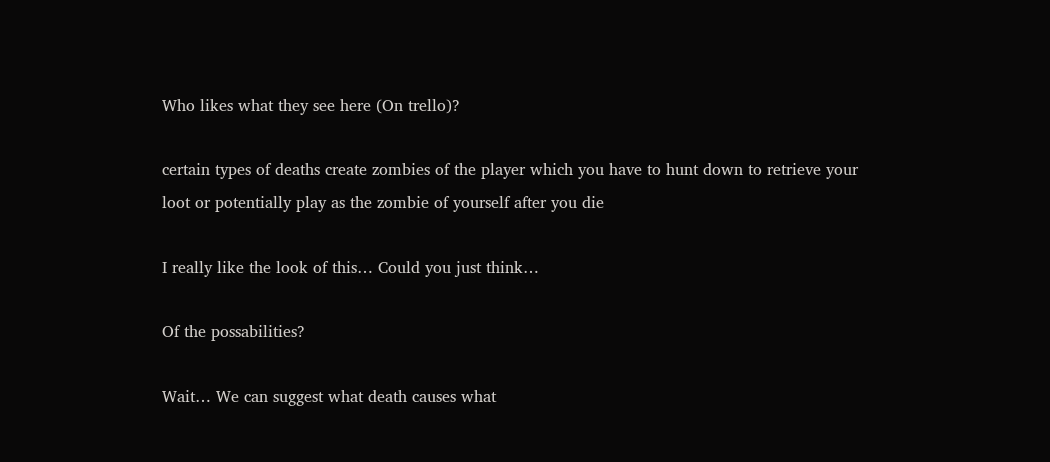Who likes what they see here (On trello)?

certain types of deaths create zombies of the player which you have to hunt down to retrieve your loot or potentially play as the zombie of yourself after you die

I really like the look of this… Could you just think…

Of the possabilities?

Wait… We can suggest what death causes what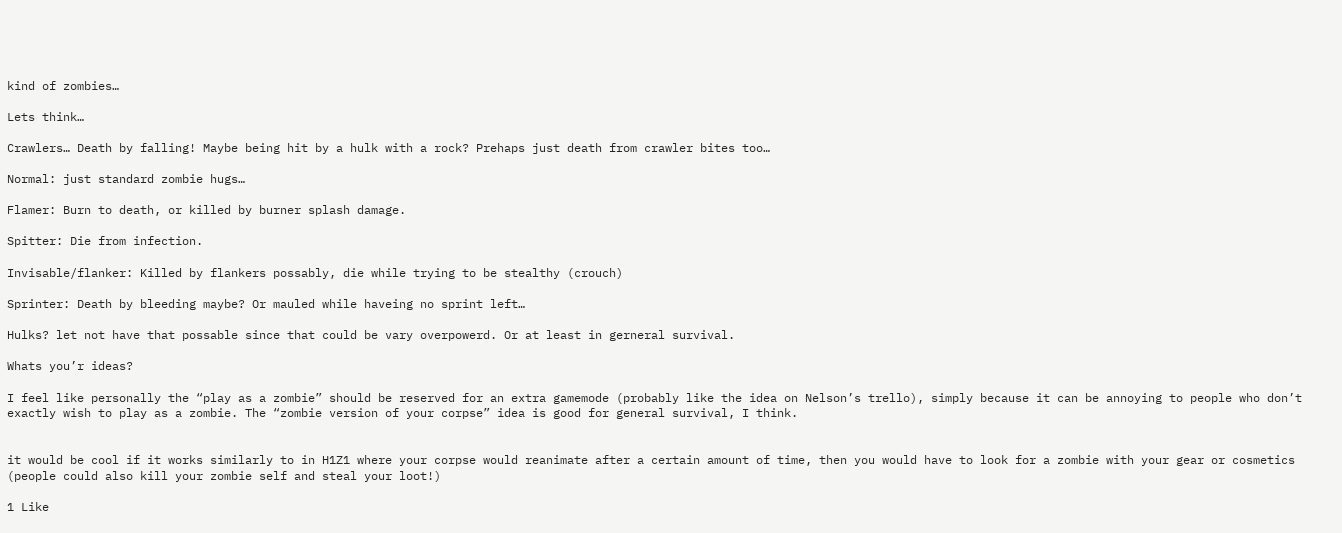kind of zombies…

Lets think…

Crawlers… Death by falling! Maybe being hit by a hulk with a rock? Prehaps just death from crawler bites too…

Normal: just standard zombie hugs…

Flamer: Burn to death, or killed by burner splash damage.

Spitter: Die from infection.

Invisable/flanker: Killed by flankers possably, die while trying to be stealthy (crouch)

Sprinter: Death by bleeding maybe? Or mauled while haveing no sprint left…

Hulks? let not have that possable since that could be vary overpowerd. Or at least in gerneral survival.

Whats you’r ideas?

I feel like personally the “play as a zombie” should be reserved for an extra gamemode (probably like the idea on Nelson’s trello), simply because it can be annoying to people who don’t exactly wish to play as a zombie. The “zombie version of your corpse” idea is good for general survival, I think.


it would be cool if it works similarly to in H1Z1 where your corpse would reanimate after a certain amount of time, then you would have to look for a zombie with your gear or cosmetics (people could also kill your zombie self and steal your loot!)

1 Like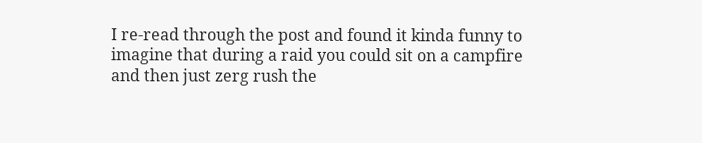I re-read through the post and found it kinda funny to imagine that during a raid you could sit on a campfire and then just zerg rush the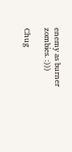enemy as burner zombies. :)))

Chug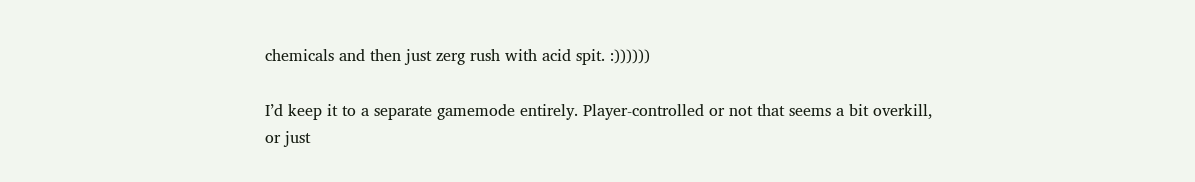chemicals and then just zerg rush with acid spit. :))))))

I’d keep it to a separate gamemode entirely. Player-controlled or not that seems a bit overkill, or just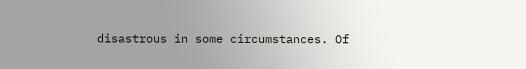disastrous in some circumstances. Of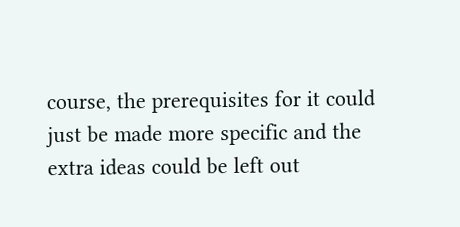course, the prerequisites for it could just be made more specific and the extra ideas could be left out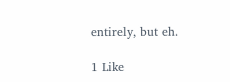entirely, but eh.

1 Like